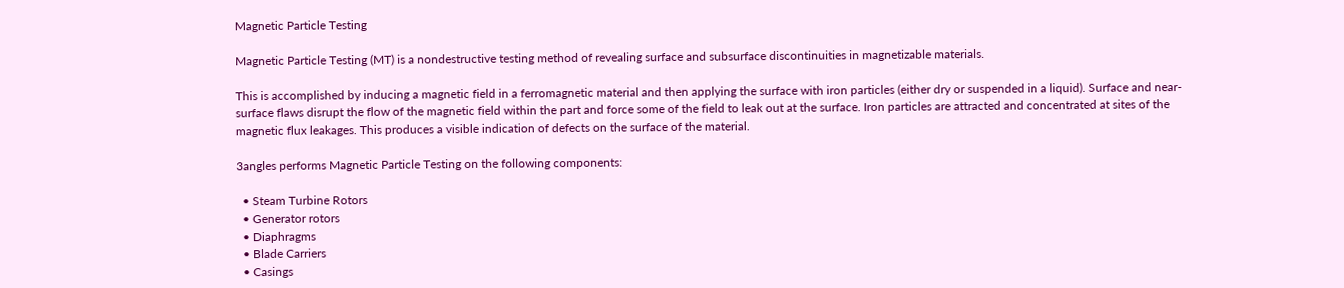Magnetic Particle Testing

Magnetic Particle Testing (MT) is a nondestructive testing method of revealing surface and subsurface discontinuities in magnetizable materials.

This is accomplished by inducing a magnetic field in a ferromagnetic material and then applying the surface with iron particles (either dry or suspended in a liquid). Surface and near-surface flaws disrupt the flow of the magnetic field within the part and force some of the field to leak out at the surface. Iron particles are attracted and concentrated at sites of the magnetic flux leakages. This produces a visible indication of defects on the surface of the material.

3angles performs Magnetic Particle Testing on the following components:

  • Steam Turbine Rotors
  • Generator rotors
  • Diaphragms
  • Blade Carriers
  • Casings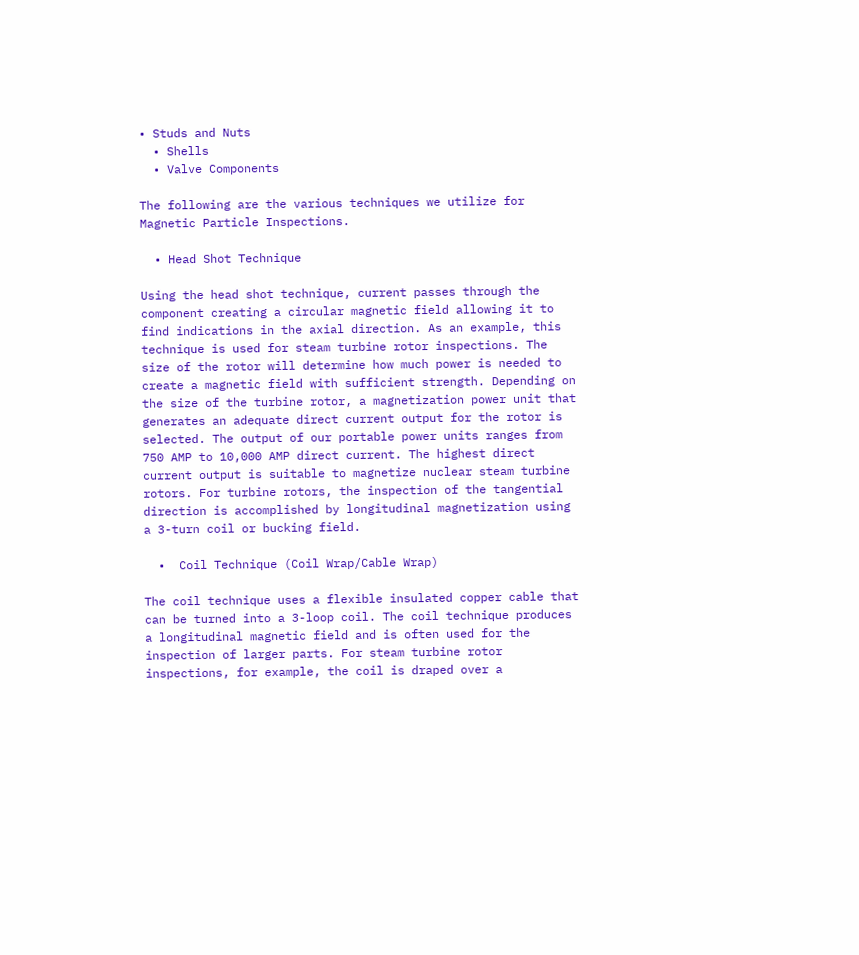• Studs and Nuts
  • Shells
  • Valve Components

The following are the various techniques we utilize for Magnetic Particle Inspections.

  • Head Shot Technique

Using the head shot technique, current passes through the component creating a circular magnetic field allowing it to find indications in the axial direction. As an example, this technique is used for steam turbine rotor inspections. The size of the rotor will determine how much power is needed to create a magnetic field with sufficient strength. Depending on the size of the turbine rotor, a magnetization power unit that generates an adequate direct current output for the rotor is selected. The output of our portable power units ranges from 750 AMP to 10,000 AMP direct current. The highest direct current output is suitable to magnetize nuclear steam turbine rotors. For turbine rotors, the inspection of the tangential direction is accomplished by longitudinal magnetization using a 3-turn coil or bucking field.

  •  Coil Technique (Coil Wrap/Cable Wrap)

The coil technique uses a flexible insulated copper cable that can be turned into a 3-loop coil. The coil technique produces a longitudinal magnetic field and is often used for the inspection of larger parts. For steam turbine rotor inspections, for example, the coil is draped over a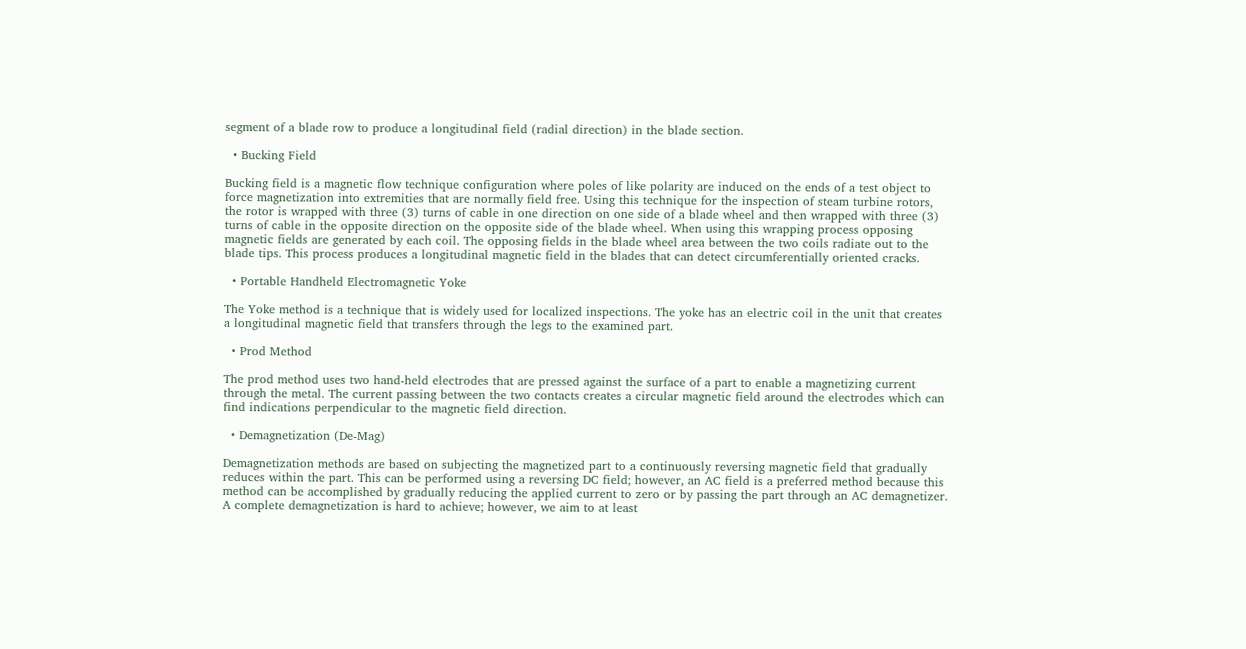segment of a blade row to produce a longitudinal field (radial direction) in the blade section.

  • Bucking Field

Bucking field is a magnetic flow technique configuration where poles of like polarity are induced on the ends of a test object to force magnetization into extremities that are normally field free. Using this technique for the inspection of steam turbine rotors, the rotor is wrapped with three (3) turns of cable in one direction on one side of a blade wheel and then wrapped with three (3) turns of cable in the opposite direction on the opposite side of the blade wheel. When using this wrapping process opposing magnetic fields are generated by each coil. The opposing fields in the blade wheel area between the two coils radiate out to the blade tips. This process produces a longitudinal magnetic field in the blades that can detect circumferentially oriented cracks.

  • Portable Handheld Electromagnetic Yoke

The Yoke method is a technique that is widely used for localized inspections. The yoke has an electric coil in the unit that creates a longitudinal magnetic field that transfers through the legs to the examined part.

  • Prod Method

The prod method uses two hand-held electrodes that are pressed against the surface of a part to enable a magnetizing current through the metal. The current passing between the two contacts creates a circular magnetic field around the electrodes which can find indications perpendicular to the magnetic field direction.

  • Demagnetization (De-Mag)

Demagnetization methods are based on subjecting the magnetized part to a continuously reversing magnetic field that gradually reduces within the part. This can be performed using a reversing DC field; however, an AC field is a preferred method because this method can be accomplished by gradually reducing the applied current to zero or by passing the part through an AC demagnetizer. A complete demagnetization is hard to achieve; however, we aim to at least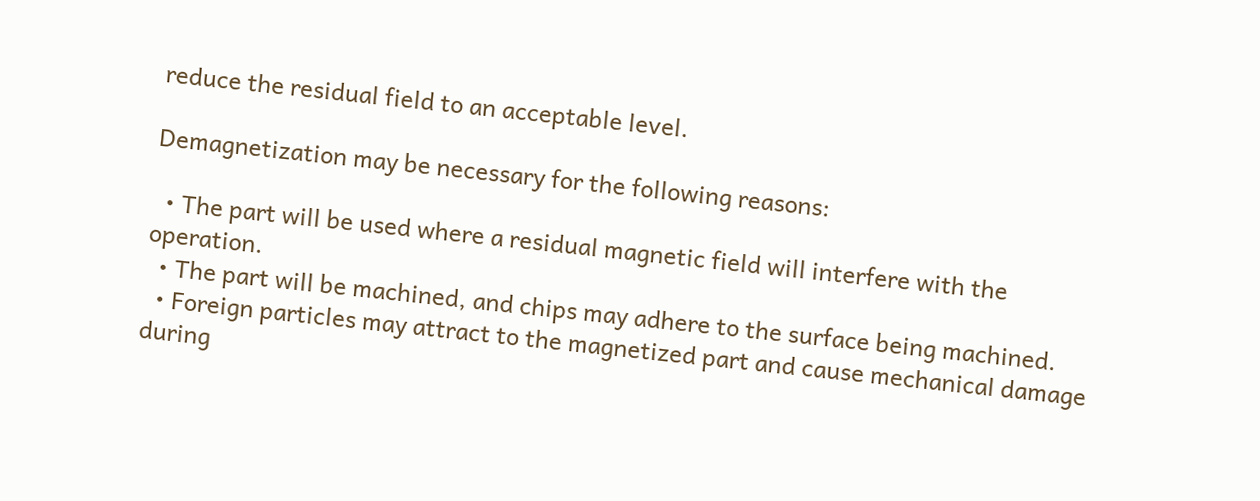reduce the residual field to an acceptable level.

Demagnetization may be necessary for the following reasons:

  • The part will be used where a residual magnetic field will interfere with the operation.
  • The part will be machined, and chips may adhere to the surface being machined.
  • Foreign particles may attract to the magnetized part and cause mechanical damage during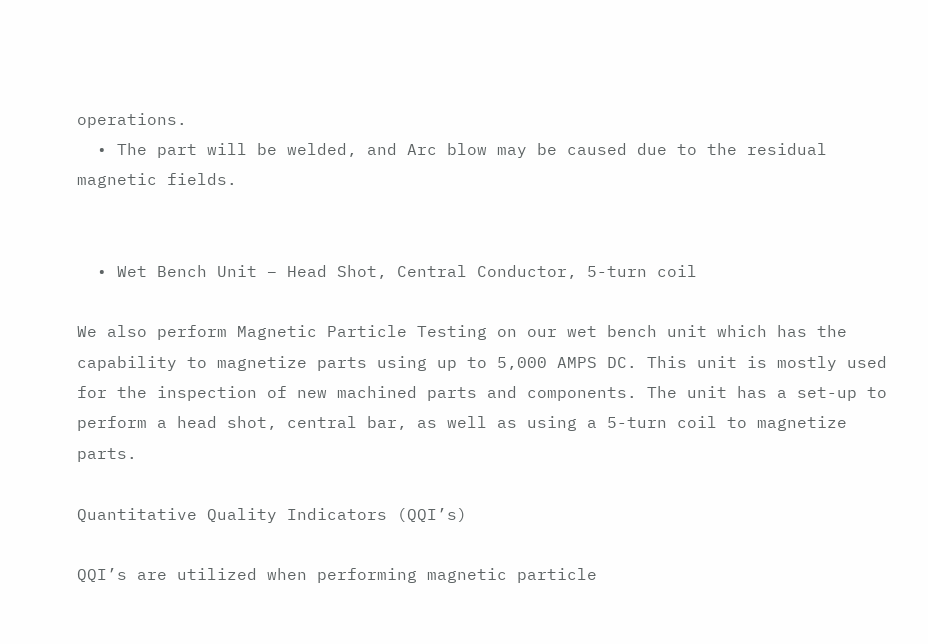operations.
  • The part will be welded, and Arc blow may be caused due to the residual magnetic fields.


  • Wet Bench Unit – Head Shot, Central Conductor, 5-turn coil

We also perform Magnetic Particle Testing on our wet bench unit which has the capability to magnetize parts using up to 5,000 AMPS DC. This unit is mostly used for the inspection of new machined parts and components. The unit has a set-up to perform a head shot, central bar, as well as using a 5-turn coil to magnetize parts.

Quantitative Quality Indicators (QQI’s)

QQI’s are utilized when performing magnetic particle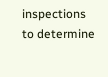inspections to determine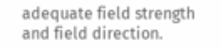adequate field strength and field direction.